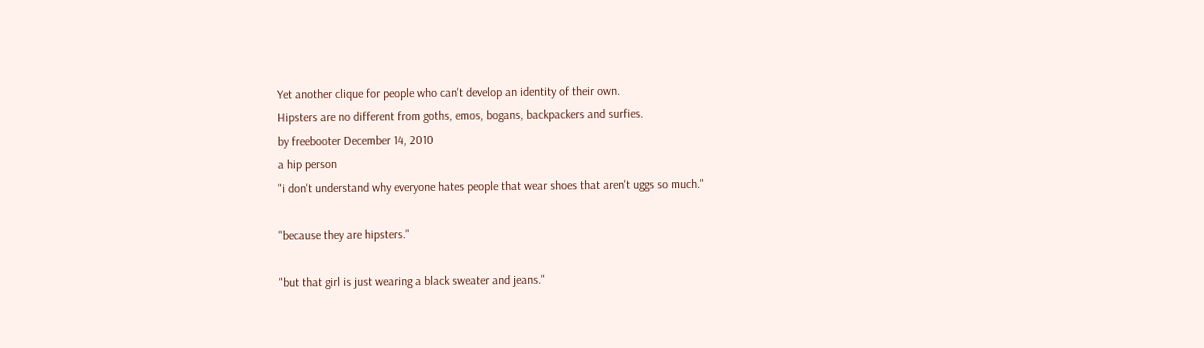Yet another clique for people who can't develop an identity of their own.
Hipsters are no different from goths, emos, bogans, backpackers and surfies.
by freebooter December 14, 2010
a hip person
"i don't understand why everyone hates people that wear shoes that aren't uggs so much."

"because they are hipsters."

"but that girl is just wearing a black sweater and jeans."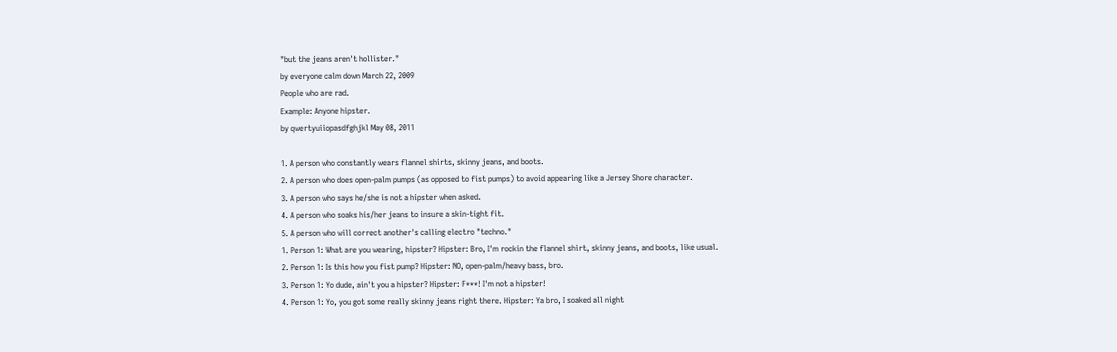"but the jeans aren't hollister."
by everyone calm down March 22, 2009
People who are rad.
Example: Anyone hipster.
by qwertyuiiopasdfghjkl May 08, 2011

1. A person who constantly wears flannel shirts, skinny jeans, and boots.
2. A person who does open-palm pumps (as opposed to fist pumps) to avoid appearing like a Jersey Shore character.
3. A person who says he/she is not a hipster when asked.
4. A person who soaks his/her jeans to insure a skin-tight fit.
5. A person who will correct another's calling electro "techno."
1. Person 1: What are you wearing, hipster? Hipster: Bro, I'm rockin the flannel shirt, skinny jeans, and boots, like usual.
2. Person 1: Is this how you fist pump? Hipster: NO, open-palm/heavy bass, bro.
3. Person 1: Yo dude, ain't you a hipster? Hipster: F***! I'm not a hipster!
4. Person 1: Yo, you got some really skinny jeans right there. Hipster: Ya bro, I soaked all night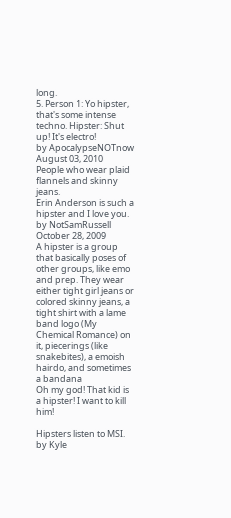long.
5. Person 1: Yo hipster, that's some intense techno. Hipster: Shut up! It's electro!
by ApocalypseNOTnow August 03, 2010
People who wear plaid flannels and skinny jeans.
Erin Anderson is such a hipster and I love you.
by NotSamRussell October 28, 2009
A hipster is a group that basically poses of other groups, like emo and prep. They wear either tight girl jeans or colored skinny jeans, a tight shirt with a lame band logo (My Chemical Romance) on it, piecerings (like snakebites), a emoish hairdo, and sometimes a bandana
Oh my god! That kid is a hipster! I want to kill him!

Hipsters listen to MSI.
by Kyle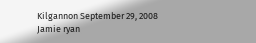Kilgannon September 29, 2008
Jamie ryan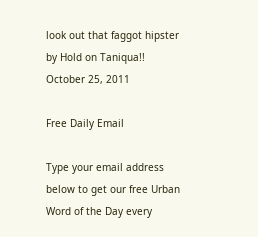look out that faggot hipster
by Hold on Taniqua!! October 25, 2011

Free Daily Email

Type your email address below to get our free Urban Word of the Day every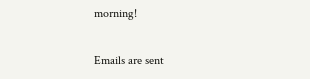morning!

Emails are sent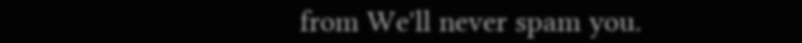from We'll never spam you.